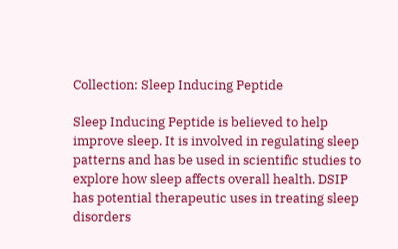Collection: Sleep Inducing Peptide

Sleep Inducing Peptide is believed to help improve sleep. It is involved in regulating sleep patterns and has be used in scientific studies to explore how sleep affects overall health. DSIP has potential therapeutic uses in treating sleep disorders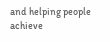and helping people achieve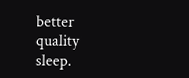better quality sleep.